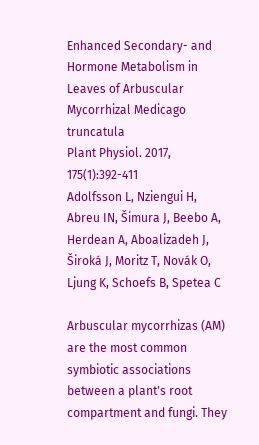Enhanced Secondary- and Hormone Metabolism in Leaves of Arbuscular Mycorrhizal Medicago truncatula
Plant Physiol. 2017, 175(1):392-411
Adolfsson L, Nziengui H, Abreu IN, Šimura J, Beebo A, Herdean A, Aboalizadeh J, Široká J, Moritz T, Novák O, Ljung K, Schoefs B, Spetea C

Arbuscular mycorrhizas (AM) are the most common symbiotic associations between a plant's root compartment and fungi. They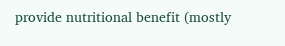provide nutritional benefit (mostly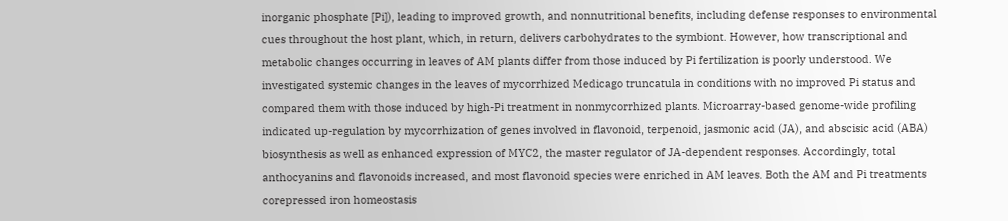inorganic phosphate [Pi]), leading to improved growth, and nonnutritional benefits, including defense responses to environmental cues throughout the host plant, which, in return, delivers carbohydrates to the symbiont. However, how transcriptional and metabolic changes occurring in leaves of AM plants differ from those induced by Pi fertilization is poorly understood. We investigated systemic changes in the leaves of mycorrhized Medicago truncatula in conditions with no improved Pi status and compared them with those induced by high-Pi treatment in nonmycorrhized plants. Microarray-based genome-wide profiling indicated up-regulation by mycorrhization of genes involved in flavonoid, terpenoid, jasmonic acid (JA), and abscisic acid (ABA) biosynthesis as well as enhanced expression of MYC2, the master regulator of JA-dependent responses. Accordingly, total anthocyanins and flavonoids increased, and most flavonoid species were enriched in AM leaves. Both the AM and Pi treatments corepressed iron homeostasis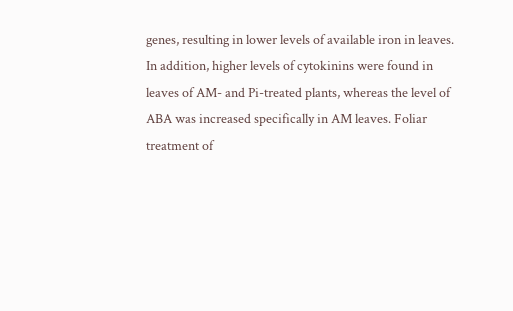genes, resulting in lower levels of available iron in leaves. In addition, higher levels of cytokinins were found in leaves of AM- and Pi-treated plants, whereas the level of ABA was increased specifically in AM leaves. Foliar treatment of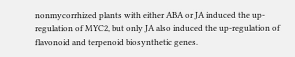nonmycorrhized plants with either ABA or JA induced the up-regulation of MYC2, but only JA also induced the up-regulation of flavonoid and terpenoid biosynthetic genes.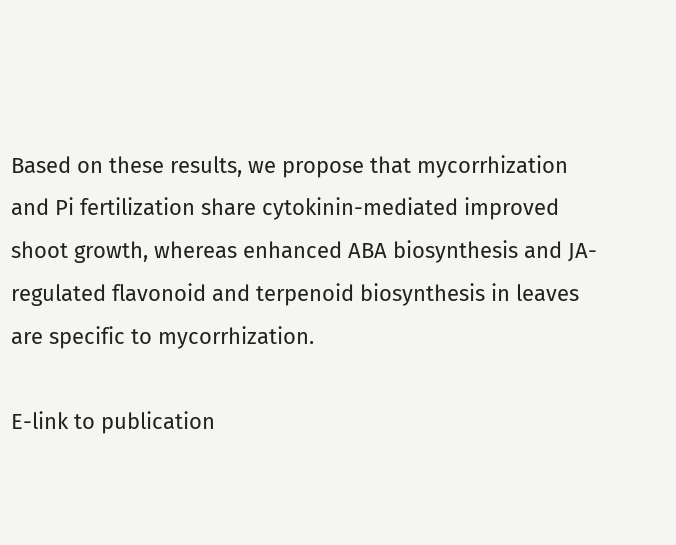Based on these results, we propose that mycorrhization and Pi fertilization share cytokinin-mediated improved shoot growth, whereas enhanced ABA biosynthesis and JA-regulated flavonoid and terpenoid biosynthesis in leaves are specific to mycorrhization.

E-link to publication